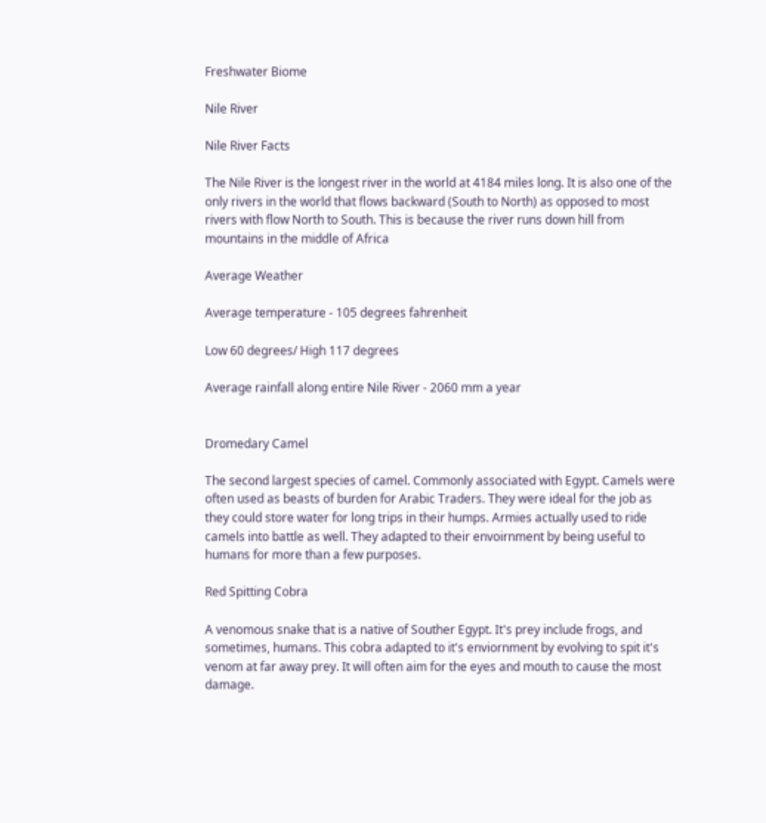Freshwater Biome

Nile River

Nile River Facts

The Nile River is the longest river in the world at 4184 miles long. It is also one of the only rivers in the world that flows backward (South to North) as opposed to most rivers with flow North to South. This is because the river runs down hill from mountains in the middle of Africa

Average Weather

Average temperature - 105 degrees fahrenheit

Low 60 degrees/ High 117 degrees

Average rainfall along entire Nile River - 2060 mm a year


Dromedary Camel

The second largest species of camel. Commonly associated with Egypt. Camels were often used as beasts of burden for Arabic Traders. They were ideal for the job as they could store water for long trips in their humps. Armies actually used to ride camels into battle as well. They adapted to their envoirnment by being useful to humans for more than a few purposes.

Red Spitting Cobra

A venomous snake that is a native of Souther Egypt. It's prey include frogs, and sometimes, humans. This cobra adapted to it's enviornment by evolving to spit it's venom at far away prey. It will often aim for the eyes and mouth to cause the most damage.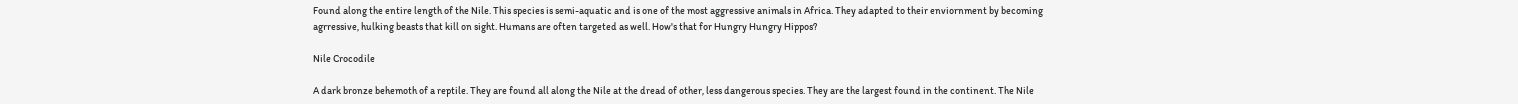Found along the entire length of the Nile. This species is semi-aquatic and is one of the most aggressive animals in Africa. They adapted to their enviornment by becoming agrressive, hulking beasts that kill on sight. Humans are often targeted as well. How's that for Hungry Hungry Hippos?

Nile Crocodile

A dark bronze behemoth of a reptile. They are found all along the Nile at the dread of other, less dangerous species. They are the largest found in the continent. The Nile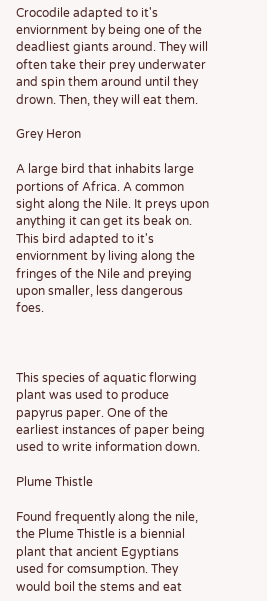Crocodile adapted to it's enviornment by being one of the deadliest giants around. They will often take their prey underwater and spin them around until they drown. Then, they will eat them.

Grey Heron

A large bird that inhabits large portions of Africa. A common sight along the Nile. It preys upon anything it can get its beak on. This bird adapted to it's enviornment by living along the fringes of the Nile and preying upon smaller, less dangerous foes.



This species of aquatic florwing plant was used to produce papyrus paper. One of the earliest instances of paper being used to write information down.

Plume Thistle

Found frequently along the nile, the Plume Thistle is a biennial plant that ancient Egyptians used for comsumption. They would boil the stems and eat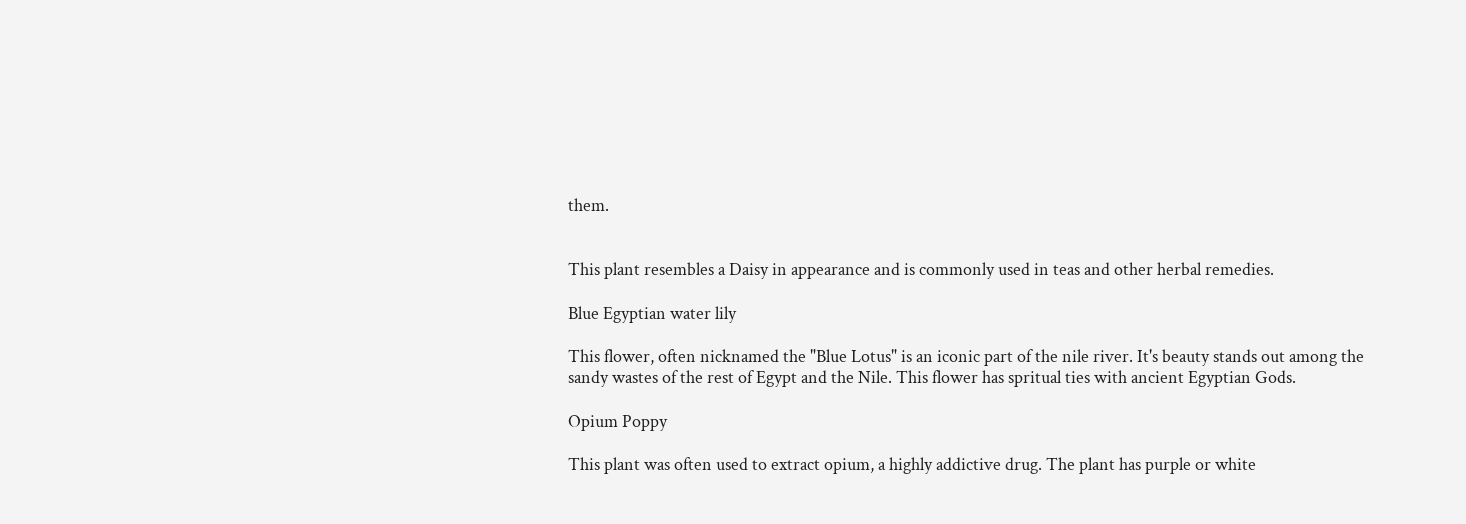them.


This plant resembles a Daisy in appearance and is commonly used in teas and other herbal remedies.

Blue Egyptian water lily

This flower, often nicknamed the "Blue Lotus" is an iconic part of the nile river. It's beauty stands out among the sandy wastes of the rest of Egypt and the Nile. This flower has spritual ties with ancient Egyptian Gods.

Opium Poppy

This plant was often used to extract opium, a highly addictive drug. The plant has purple or white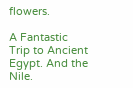flowers.

A Fantastic Trip to Ancient Egypt. And the Nile.